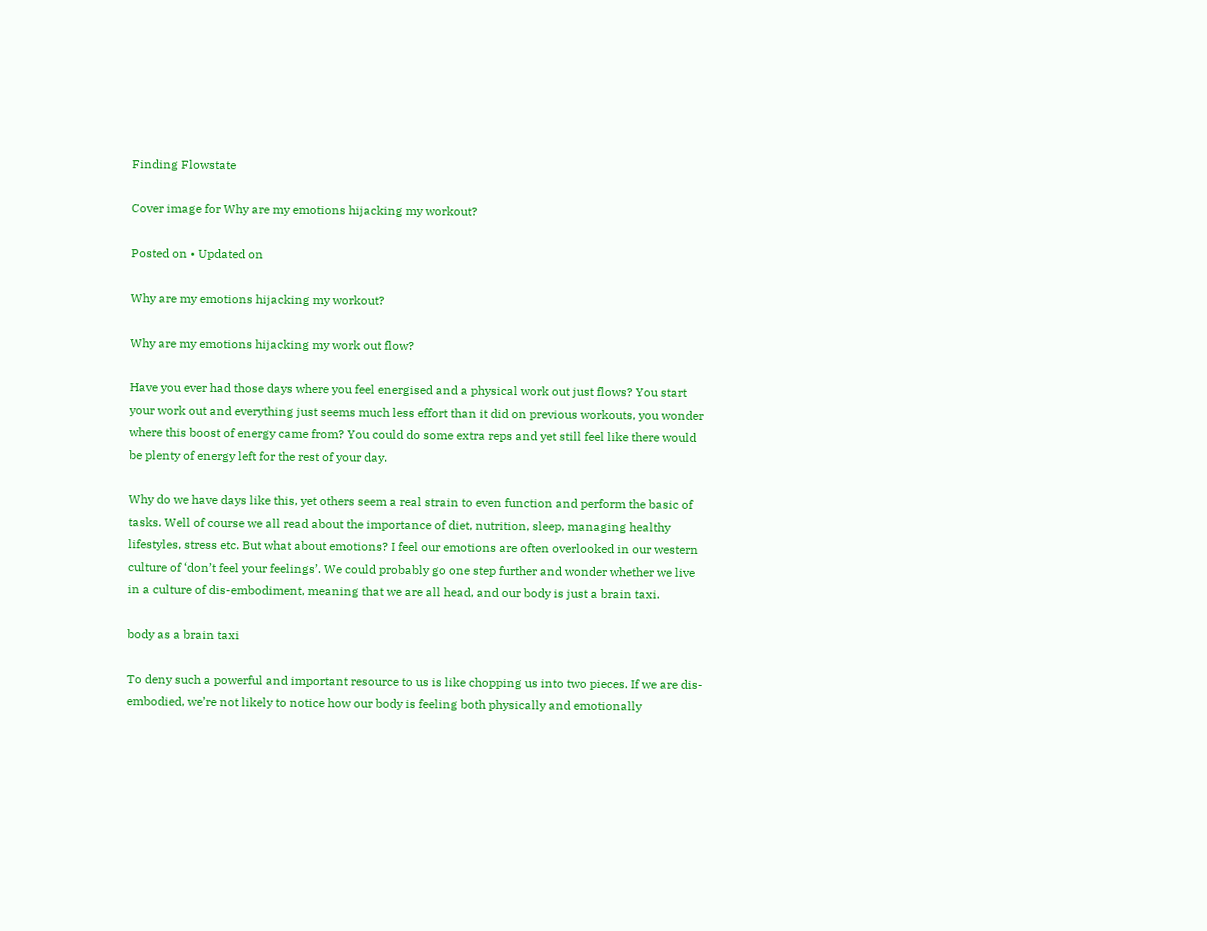Finding Flowstate

Cover image for Why are my emotions hijacking my workout?

Posted on • Updated on

Why are my emotions hijacking my workout?

Why are my emotions hijacking my work out flow?

Have you ever had those days where you feel energised and a physical work out just flows? You start your work out and everything just seems much less effort than it did on previous workouts, you wonder where this boost of energy came from? You could do some extra reps and yet still feel like there would be plenty of energy left for the rest of your day.

Why do we have days like this, yet others seem a real strain to even function and perform the basic of tasks. Well of course we all read about the importance of diet, nutrition, sleep, managing healthy lifestyles, stress etc. But what about emotions? I feel our emotions are often overlooked in our western culture of ‘don’t feel your feelings’. We could probably go one step further and wonder whether we live in a culture of dis-embodiment, meaning that we are all head, and our body is just a brain taxi.

body as a brain taxi

To deny such a powerful and important resource to us is like chopping us into two pieces. If we are dis-embodied, we’re not likely to notice how our body is feeling both physically and emotionally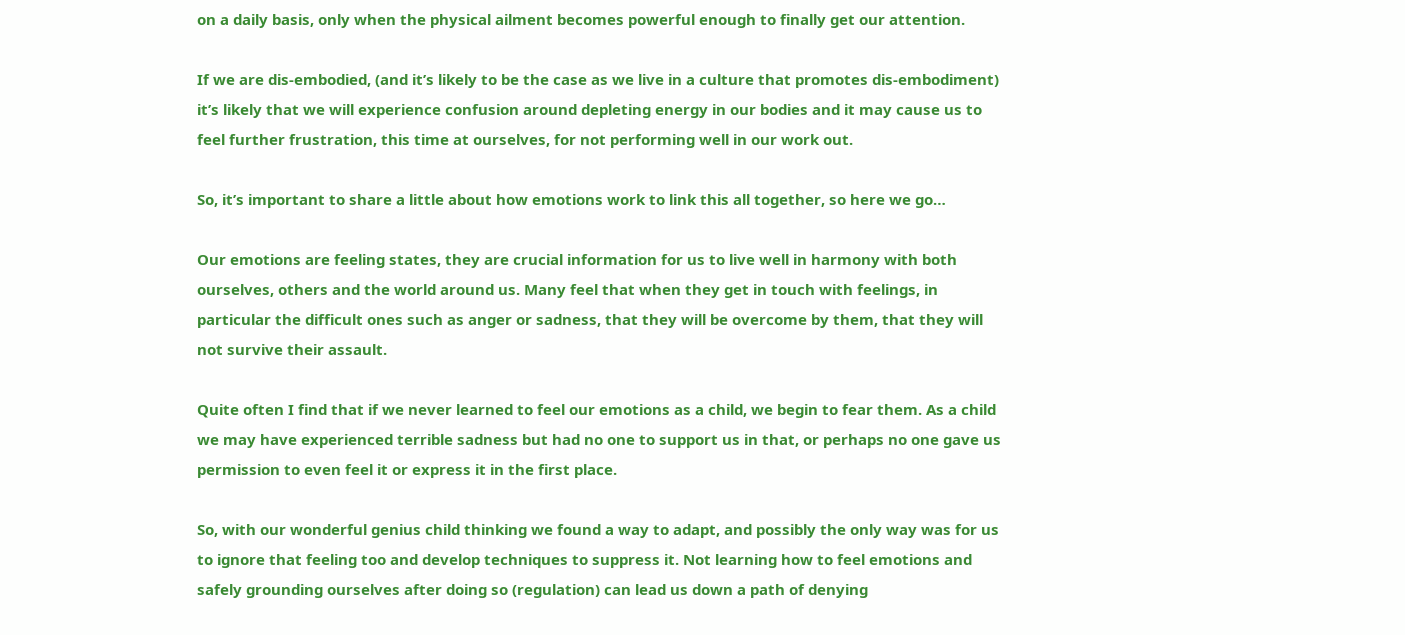on a daily basis, only when the physical ailment becomes powerful enough to finally get our attention.

If we are dis-embodied, (and it’s likely to be the case as we live in a culture that promotes dis-embodiment) it’s likely that we will experience confusion around depleting energy in our bodies and it may cause us to feel further frustration, this time at ourselves, for not performing well in our work out.

So, it’s important to share a little about how emotions work to link this all together, so here we go…

Our emotions are feeling states, they are crucial information for us to live well in harmony with both ourselves, others and the world around us. Many feel that when they get in touch with feelings, in particular the difficult ones such as anger or sadness, that they will be overcome by them, that they will not survive their assault.

Quite often I find that if we never learned to feel our emotions as a child, we begin to fear them. As a child we may have experienced terrible sadness but had no one to support us in that, or perhaps no one gave us permission to even feel it or express it in the first place.

So, with our wonderful genius child thinking we found a way to adapt, and possibly the only way was for us to ignore that feeling too and develop techniques to suppress it. Not learning how to feel emotions and safely grounding ourselves after doing so (regulation) can lead us down a path of denying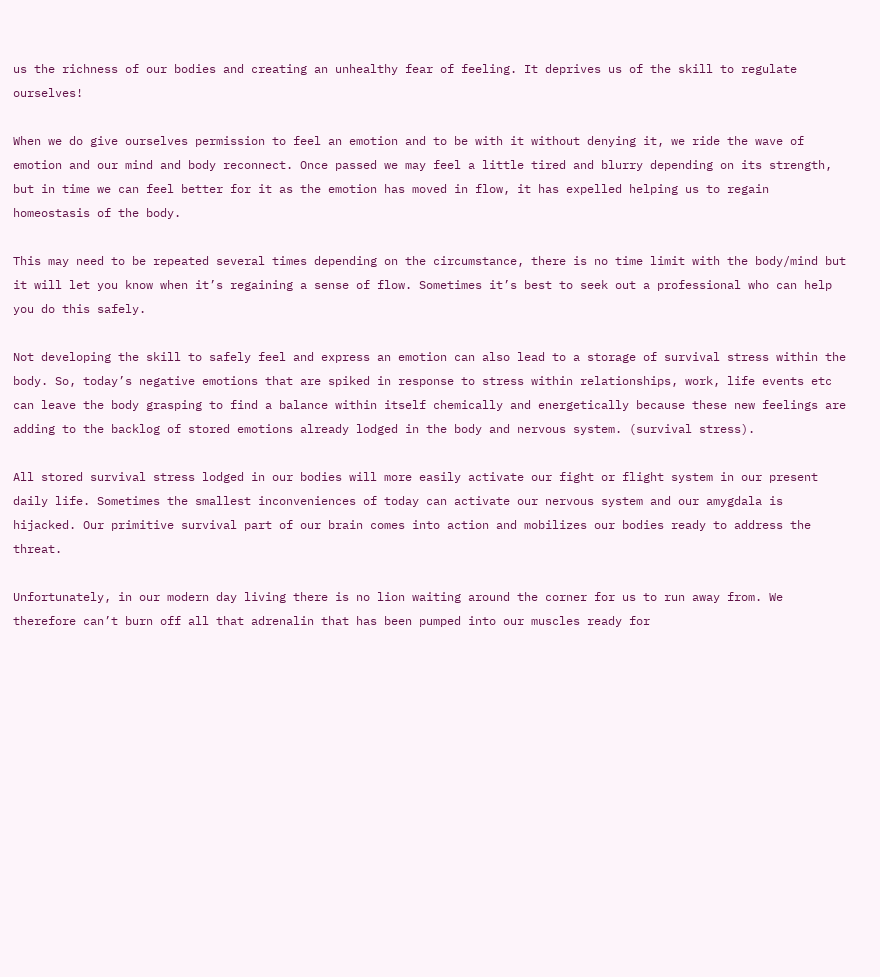us the richness of our bodies and creating an unhealthy fear of feeling. It deprives us of the skill to regulate ourselves!

When we do give ourselves permission to feel an emotion and to be with it without denying it, we ride the wave of emotion and our mind and body reconnect. Once passed we may feel a little tired and blurry depending on its strength, but in time we can feel better for it as the emotion has moved in flow, it has expelled helping us to regain homeostasis of the body.

This may need to be repeated several times depending on the circumstance, there is no time limit with the body/mind but it will let you know when it’s regaining a sense of flow. Sometimes it’s best to seek out a professional who can help you do this safely.

Not developing the skill to safely feel and express an emotion can also lead to a storage of survival stress within the body. So, today’s negative emotions that are spiked in response to stress within relationships, work, life events etc can leave the body grasping to find a balance within itself chemically and energetically because these new feelings are adding to the backlog of stored emotions already lodged in the body and nervous system. (survival stress).

All stored survival stress lodged in our bodies will more easily activate our fight or flight system in our present daily life. Sometimes the smallest inconveniences of today can activate our nervous system and our amygdala is hijacked. Our primitive survival part of our brain comes into action and mobilizes our bodies ready to address the threat.

Unfortunately, in our modern day living there is no lion waiting around the corner for us to run away from. We therefore can’t burn off all that adrenalin that has been pumped into our muscles ready for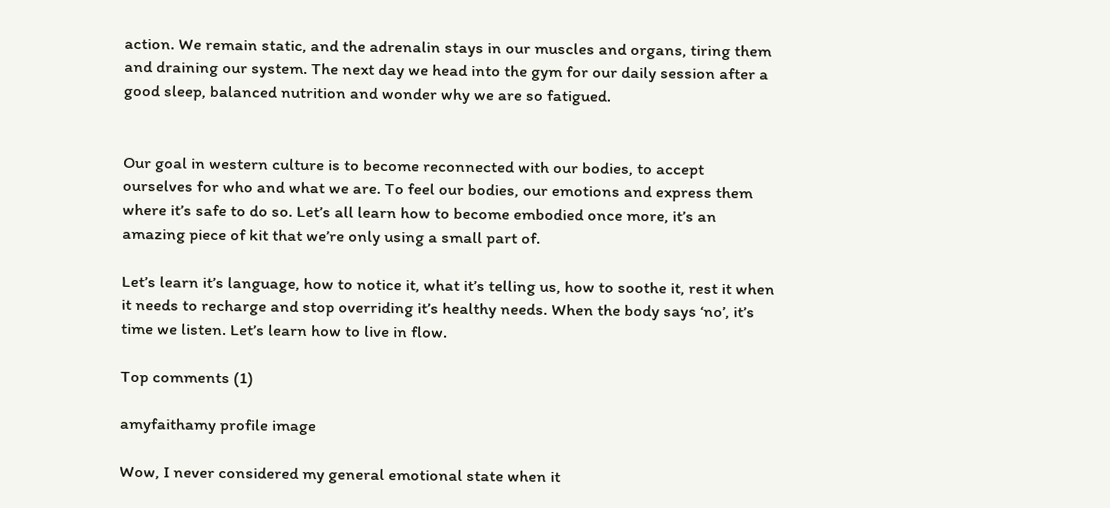action. We remain static, and the adrenalin stays in our muscles and organs, tiring them and draining our system. The next day we head into the gym for our daily session after a good sleep, balanced nutrition and wonder why we are so fatigued.


Our goal in western culture is to become reconnected with our bodies, to accept ourselves for who and what we are. To feel our bodies, our emotions and express them where it’s safe to do so. Let’s all learn how to become embodied once more, it’s an amazing piece of kit that we’re only using a small part of.

Let’s learn it’s language, how to notice it, what it’s telling us, how to soothe it, rest it when it needs to recharge and stop overriding it’s healthy needs. When the body says ‘no’, it’s time we listen. Let’s learn how to live in flow.

Top comments (1)

amyfaithamy profile image

Wow, I never considered my general emotional state when it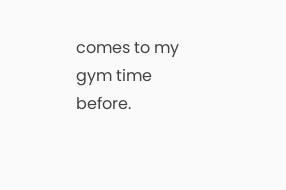comes to my gym time before.